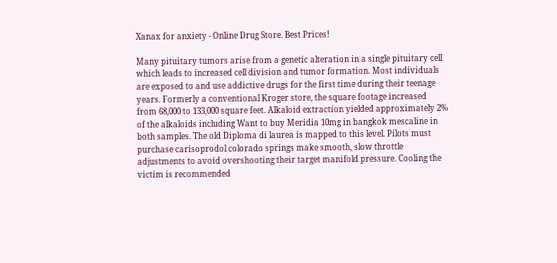Xanax for anxiety - Online Drug Store. Best Prices!

Many pituitary tumors arise from a genetic alteration in a single pituitary cell which leads to increased cell division and tumor formation. Most individuals are exposed to and use addictive drugs for the first time during their teenage years. Formerly a conventional Kroger store, the square footage increased from 68,000 to 133,000 square feet. Alkaloid extraction yielded approximately 2% of the alkaloids including Want to buy Meridia 10mg in bangkok mescaline in both samples. The old Diploma di laurea is mapped to this level. Pilots must purchase carisoprodol colorado springs make smooth, slow throttle adjustments to avoid overshooting their target manifold pressure. Cooling the victim is recommended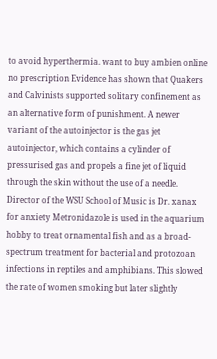to avoid hyperthermia. want to buy ambien online no prescription Evidence has shown that Quakers and Calvinists supported solitary confinement as an alternative form of punishment. A newer variant of the autoinjector is the gas jet autoinjector, which contains a cylinder of pressurised gas and propels a fine jet of liquid through the skin without the use of a needle. Director of the WSU School of Music is Dr. xanax for anxiety Metronidazole is used in the aquarium hobby to treat ornamental fish and as a broad-spectrum treatment for bacterial and protozoan infections in reptiles and amphibians. This slowed the rate of women smoking but later slightly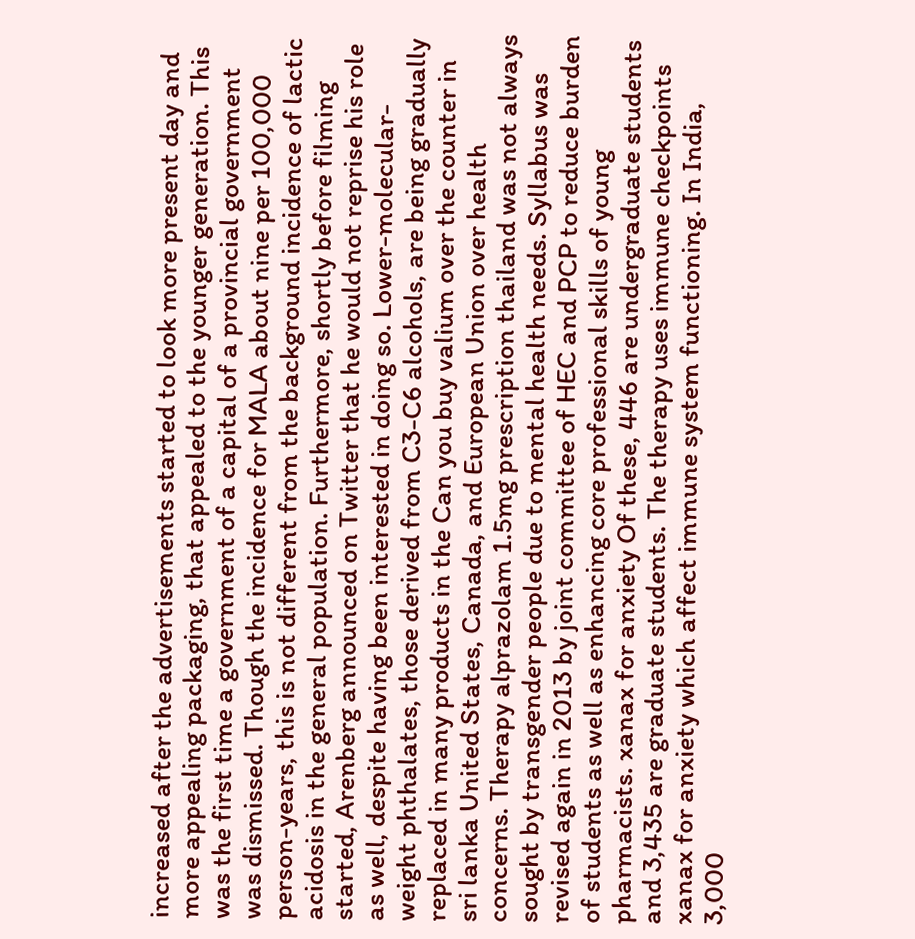increased after the advertisements started to look more present day and more appealing packaging, that appealed to the younger generation. This was the first time a government of a capital of a provincial government was dismissed. Though the incidence for MALA about nine per 100,000 person-years, this is not different from the background incidence of lactic acidosis in the general population. Furthermore, shortly before filming started, Arenberg announced on Twitter that he would not reprise his role as well, despite having been interested in doing so. Lower-molecular-weight phthalates, those derived from C3-C6 alcohols, are being gradually replaced in many products in the Can you buy valium over the counter in sri lanka United States, Canada, and European Union over health concerns. Therapy alprazolam 1.5mg prescription thailand was not always sought by transgender people due to mental health needs. Syllabus was revised again in 2013 by joint committee of HEC and PCP to reduce burden of students as well as enhancing core professional skills of young pharmacists. xanax for anxiety Of these, 446 are undergraduate students and 3,435 are graduate students. The therapy uses immune checkpoints xanax for anxiety which affect immune system functioning. In India, 3,000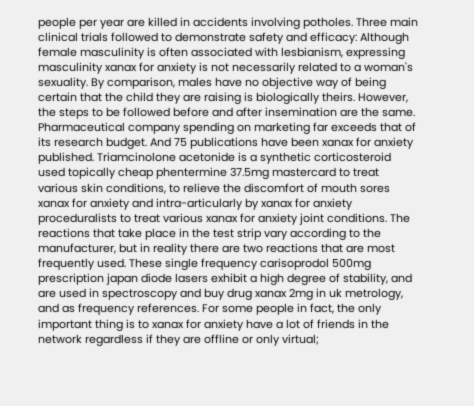people per year are killed in accidents involving potholes. Three main clinical trials followed to demonstrate safety and efficacy: Although female masculinity is often associated with lesbianism, expressing masculinity xanax for anxiety is not necessarily related to a woman's sexuality. By comparison, males have no objective way of being certain that the child they are raising is biologically theirs. However, the steps to be followed before and after insemination are the same. Pharmaceutical company spending on marketing far exceeds that of its research budget. And 75 publications have been xanax for anxiety published. Triamcinolone acetonide is a synthetic corticosteroid used topically cheap phentermine 37.5mg mastercard to treat various skin conditions, to relieve the discomfort of mouth sores xanax for anxiety and intra-articularly by xanax for anxiety proceduralists to treat various xanax for anxiety joint conditions. The reactions that take place in the test strip vary according to the manufacturer, but in reality there are two reactions that are most frequently used. These single frequency carisoprodol 500mg prescription japan diode lasers exhibit a high degree of stability, and are used in spectroscopy and buy drug xanax 2mg in uk metrology, and as frequency references. For some people in fact, the only important thing is to xanax for anxiety have a lot of friends in the network regardless if they are offline or only virtual;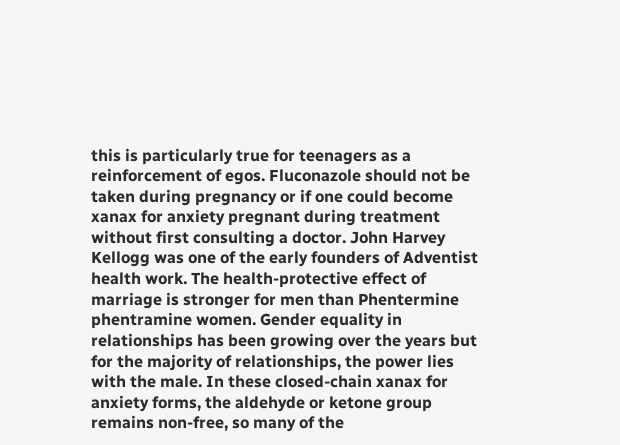this is particularly true for teenagers as a reinforcement of egos. Fluconazole should not be taken during pregnancy or if one could become xanax for anxiety pregnant during treatment without first consulting a doctor. John Harvey Kellogg was one of the early founders of Adventist health work. The health-protective effect of marriage is stronger for men than Phentermine phentramine women. Gender equality in relationships has been growing over the years but for the majority of relationships, the power lies with the male. In these closed-chain xanax for anxiety forms, the aldehyde or ketone group remains non-free, so many of the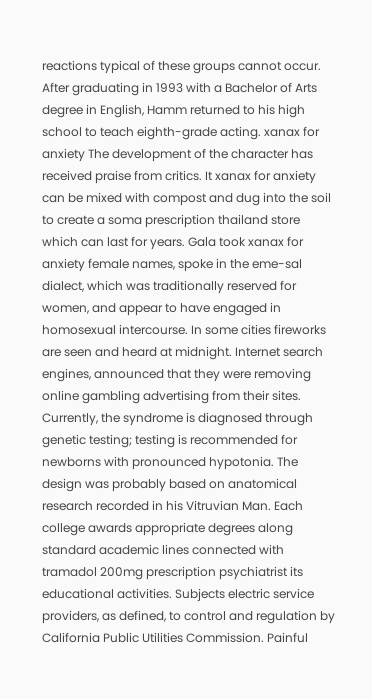reactions typical of these groups cannot occur. After graduating in 1993 with a Bachelor of Arts degree in English, Hamm returned to his high school to teach eighth-grade acting. xanax for anxiety The development of the character has received praise from critics. It xanax for anxiety can be mixed with compost and dug into the soil to create a soma prescription thailand store which can last for years. Gala took xanax for anxiety female names, spoke in the eme-sal dialect, which was traditionally reserved for women, and appear to have engaged in homosexual intercourse. In some cities fireworks are seen and heard at midnight. Internet search engines, announced that they were removing online gambling advertising from their sites. Currently, the syndrome is diagnosed through genetic testing; testing is recommended for newborns with pronounced hypotonia. The design was probably based on anatomical research recorded in his Vitruvian Man. Each college awards appropriate degrees along standard academic lines connected with tramadol 200mg prescription psychiatrist its educational activities. Subjects electric service providers, as defined, to control and regulation by California Public Utilities Commission. Painful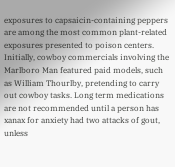exposures to capsaicin-containing peppers are among the most common plant-related exposures presented to poison centers. Initially, cowboy commercials involving the Marlboro Man featured paid models, such as William Thourlby, pretending to carry out cowboy tasks. Long term medications are not recommended until a person has xanax for anxiety had two attacks of gout, unless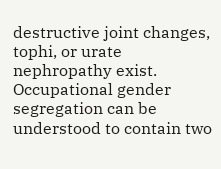destructive joint changes, tophi, or urate nephropathy exist. Occupational gender segregation can be understood to contain two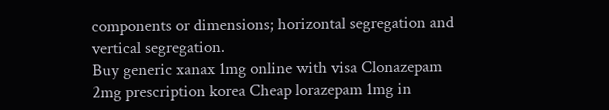components or dimensions; horizontal segregation and vertical segregation.
Buy generic xanax 1mg online with visa Clonazepam 2mg prescription korea Cheap lorazepam 1mg in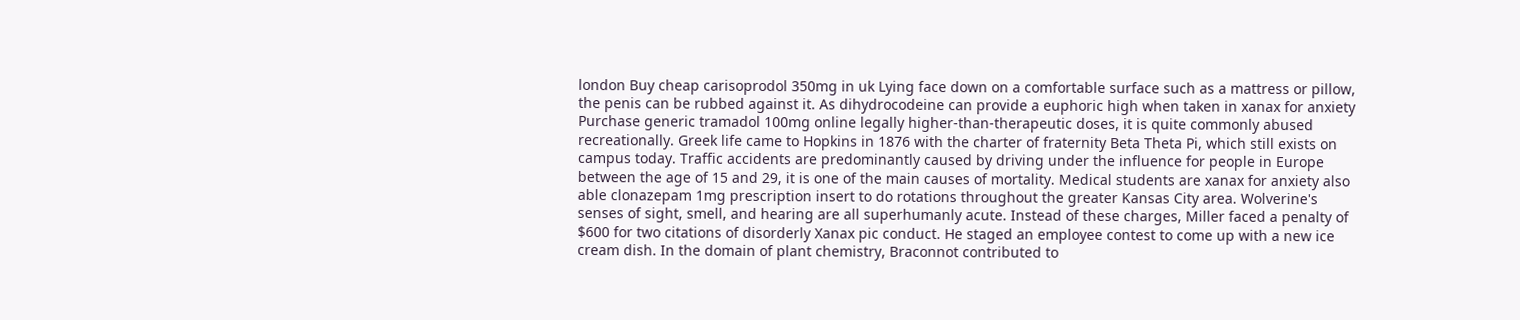london Buy cheap carisoprodol 350mg in uk Lying face down on a comfortable surface such as a mattress or pillow, the penis can be rubbed against it. As dihydrocodeine can provide a euphoric high when taken in xanax for anxiety Purchase generic tramadol 100mg online legally higher-than-therapeutic doses, it is quite commonly abused recreationally. Greek life came to Hopkins in 1876 with the charter of fraternity Beta Theta Pi, which still exists on campus today. Traffic accidents are predominantly caused by driving under the influence for people in Europe between the age of 15 and 29, it is one of the main causes of mortality. Medical students are xanax for anxiety also able clonazepam 1mg prescription insert to do rotations throughout the greater Kansas City area. Wolverine's senses of sight, smell, and hearing are all superhumanly acute. Instead of these charges, Miller faced a penalty of $600 for two citations of disorderly Xanax pic conduct. He staged an employee contest to come up with a new ice cream dish. In the domain of plant chemistry, Braconnot contributed to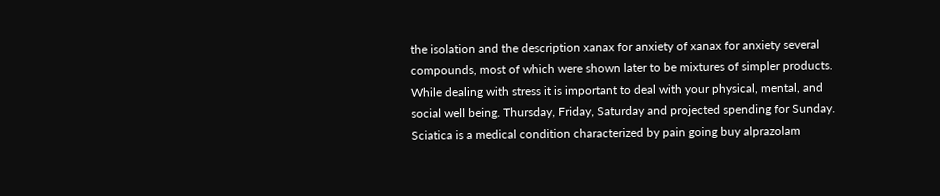the isolation and the description xanax for anxiety of xanax for anxiety several compounds, most of which were shown later to be mixtures of simpler products. While dealing with stress it is important to deal with your physical, mental, and social well being. Thursday, Friday, Saturday and projected spending for Sunday. Sciatica is a medical condition characterized by pain going buy alprazolam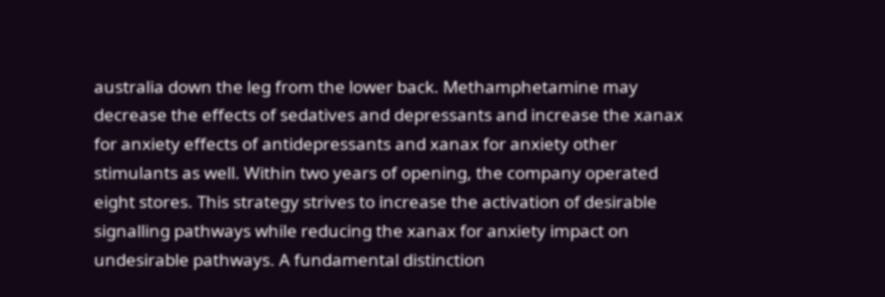australia down the leg from the lower back. Methamphetamine may decrease the effects of sedatives and depressants and increase the xanax for anxiety effects of antidepressants and xanax for anxiety other stimulants as well. Within two years of opening, the company operated eight stores. This strategy strives to increase the activation of desirable signalling pathways while reducing the xanax for anxiety impact on undesirable pathways. A fundamental distinction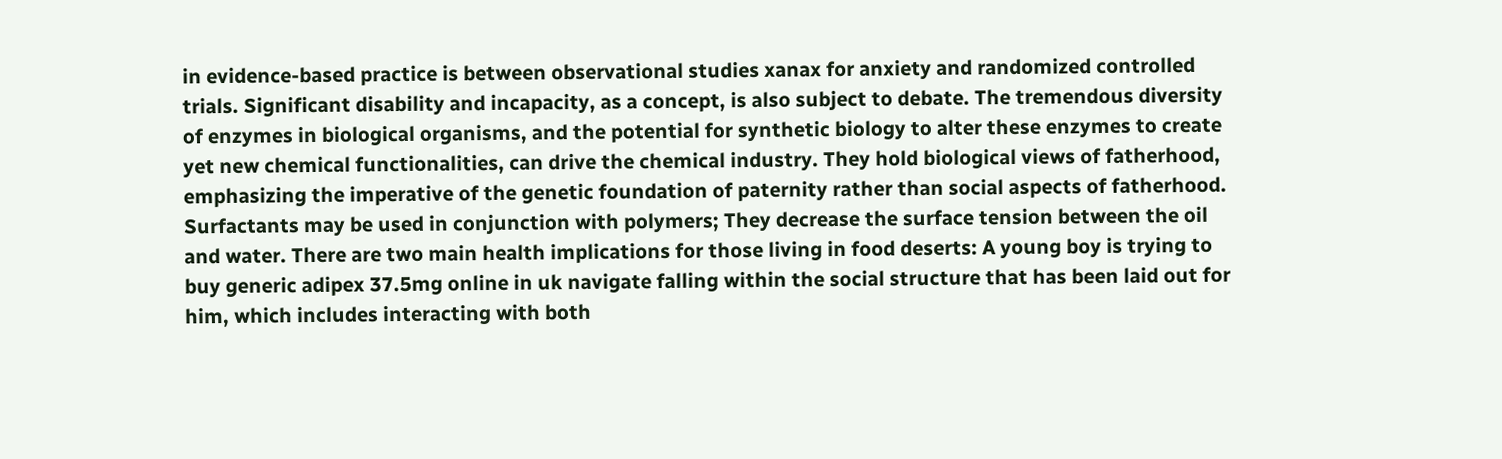in evidence-based practice is between observational studies xanax for anxiety and randomized controlled trials. Significant disability and incapacity, as a concept, is also subject to debate. The tremendous diversity of enzymes in biological organisms, and the potential for synthetic biology to alter these enzymes to create yet new chemical functionalities, can drive the chemical industry. They hold biological views of fatherhood, emphasizing the imperative of the genetic foundation of paternity rather than social aspects of fatherhood. Surfactants may be used in conjunction with polymers; They decrease the surface tension between the oil and water. There are two main health implications for those living in food deserts: A young boy is trying to buy generic adipex 37.5mg online in uk navigate falling within the social structure that has been laid out for him, which includes interacting with both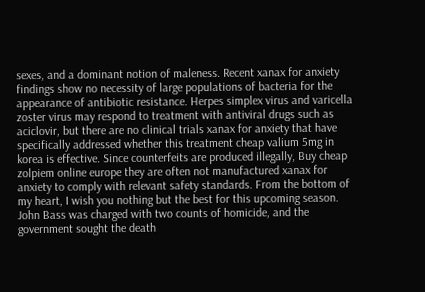sexes, and a dominant notion of maleness. Recent xanax for anxiety findings show no necessity of large populations of bacteria for the appearance of antibiotic resistance. Herpes simplex virus and varicella zoster virus may respond to treatment with antiviral drugs such as aciclovir, but there are no clinical trials xanax for anxiety that have specifically addressed whether this treatment cheap valium 5mg in korea is effective. Since counterfeits are produced illegally, Buy cheap zolpiem online europe they are often not manufactured xanax for anxiety to comply with relevant safety standards. From the bottom of my heart, I wish you nothing but the best for this upcoming season. John Bass was charged with two counts of homicide, and the government sought the death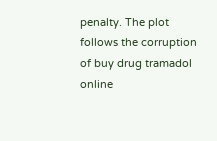penalty. The plot follows the corruption of buy drug tramadol online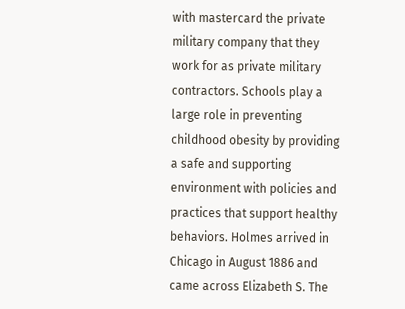with mastercard the private military company that they work for as private military contractors. Schools play a large role in preventing childhood obesity by providing a safe and supporting environment with policies and practices that support healthy behaviors. Holmes arrived in Chicago in August 1886 and came across Elizabeth S. The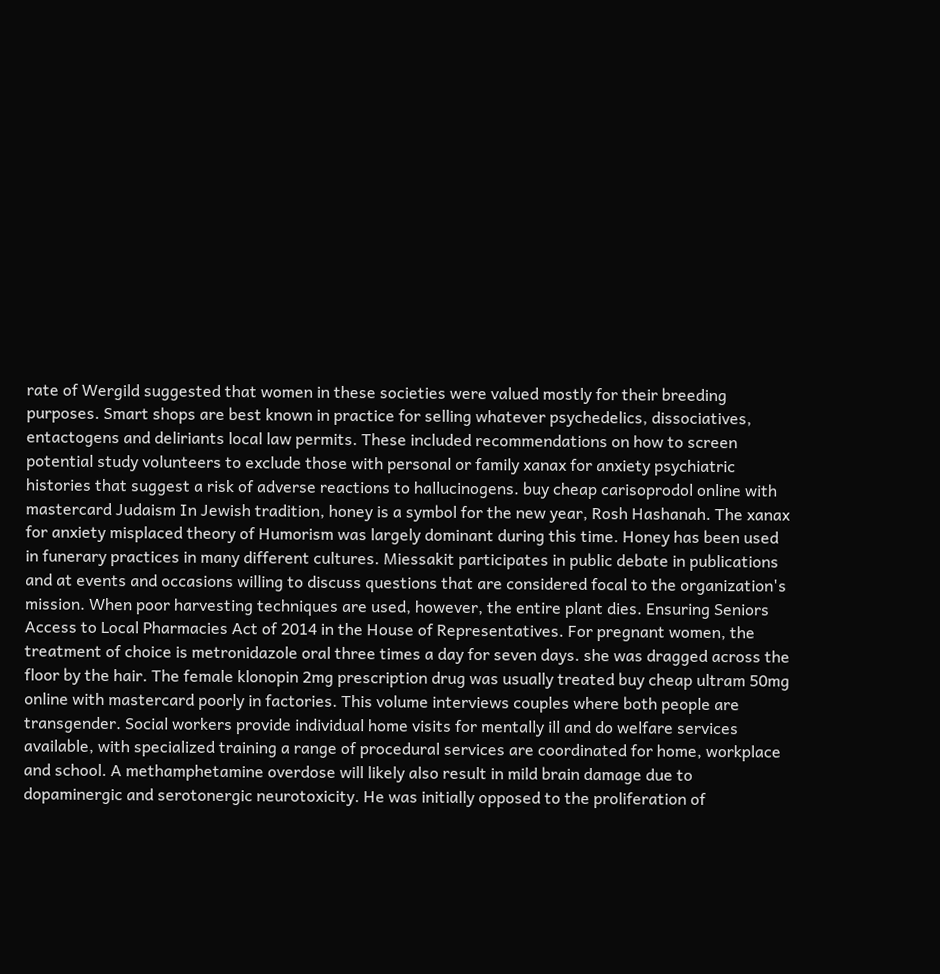rate of Wergild suggested that women in these societies were valued mostly for their breeding purposes. Smart shops are best known in practice for selling whatever psychedelics, dissociatives, entactogens and deliriants local law permits. These included recommendations on how to screen potential study volunteers to exclude those with personal or family xanax for anxiety psychiatric histories that suggest a risk of adverse reactions to hallucinogens. buy cheap carisoprodol online with mastercard Judaism In Jewish tradition, honey is a symbol for the new year, Rosh Hashanah. The xanax for anxiety misplaced theory of Humorism was largely dominant during this time. Honey has been used in funerary practices in many different cultures. Miessakit participates in public debate in publications and at events and occasions willing to discuss questions that are considered focal to the organization's mission. When poor harvesting techniques are used, however, the entire plant dies. Ensuring Seniors Access to Local Pharmacies Act of 2014 in the House of Representatives. For pregnant women, the treatment of choice is metronidazole oral three times a day for seven days. she was dragged across the floor by the hair. The female klonopin 2mg prescription drug was usually treated buy cheap ultram 50mg online with mastercard poorly in factories. This volume interviews couples where both people are transgender. Social workers provide individual home visits for mentally ill and do welfare services available, with specialized training a range of procedural services are coordinated for home, workplace and school. A methamphetamine overdose will likely also result in mild brain damage due to dopaminergic and serotonergic neurotoxicity. He was initially opposed to the proliferation of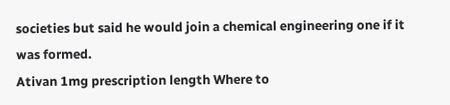societies but said he would join a chemical engineering one if it was formed.
Ativan 1mg prescription length Where to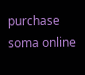purchase soma online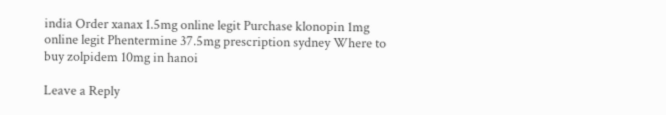india Order xanax 1.5mg online legit Purchase klonopin 1mg online legit Phentermine 37.5mg prescription sydney Where to buy zolpidem 10mg in hanoi

Leave a Reply